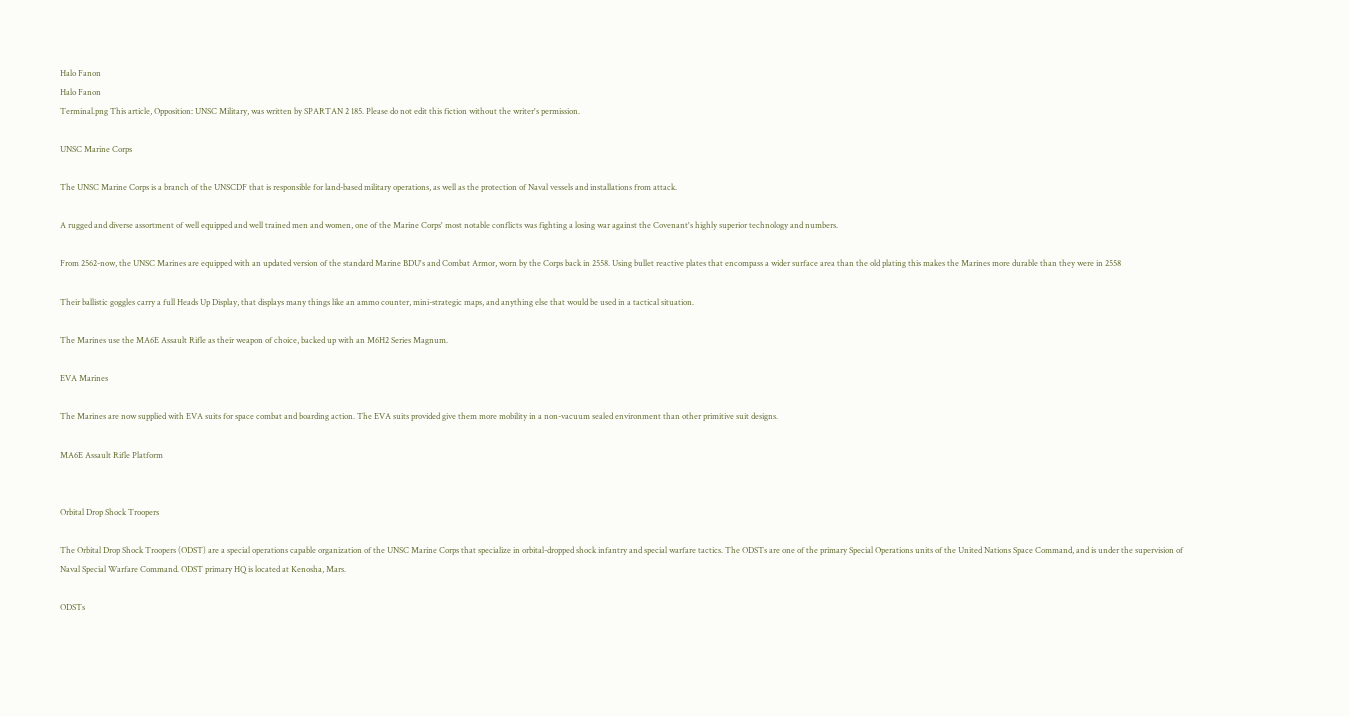Halo Fanon
Halo Fanon
Terminal.png This article, Opposition: UNSC Military, was written by SPARTAN 2 185. Please do not edit this fiction without the writer's permission.

UNSC Marine Corps

The UNSC Marine Corps is a branch of the UNSCDF that is responsible for land-based military operations, as well as the protection of Naval vessels and installations from attack.

A rugged and diverse assortment of well equipped and well trained men and women, one of the Marine Corps' most notable conflicts was fighting a losing war against the Covenant's highly superior technology and numbers.

From 2562-now, the UNSC Marines are equipped with an updated version of the standard Marine BDU's and Combat Armor, worn by the Corps back in 2558. Using bullet reactive plates that encompass a wider surface area than the old plating this makes the Marines more durable than they were in 2558

Their ballistic goggles carry a full Heads Up Display, that displays many things like an ammo counter, mini-strategic maps, and anything else that would be used in a tactical situation.

The Marines use the MA6E Assault Rifle as their weapon of choice, backed up with an M6H2 Series Magnum.

EVA Marines

The Marines are now supplied with EVA suits for space combat and boarding action. The EVA suits provided give them more mobility in a non-vacuum sealed environment than other primitive suit designs.

MA6E Assault Rifle Platform


Orbital Drop Shock Troopers

The Orbital Drop Shock Troopers (ODST) are a special operations capable organization of the UNSC Marine Corps that specialize in orbital-dropped shock infantry and special warfare tactics. The ODSTs are one of the primary Special Operations units of the United Nations Space Command, and is under the supervision of Naval Special Warfare Command. ODST primary HQ is located at Kenosha, Mars.

ODSTs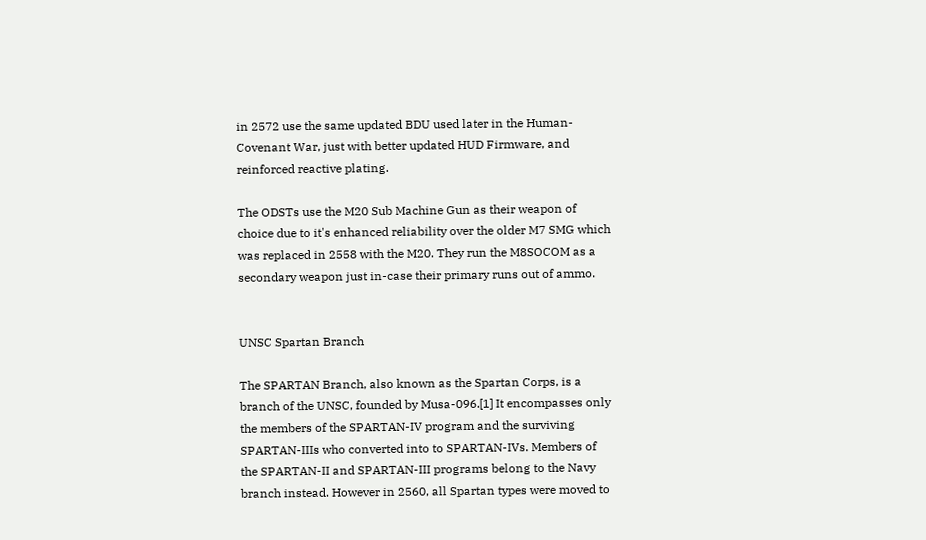in 2572 use the same updated BDU used later in the Human-Covenant War, just with better updated HUD Firmware, and reinforced reactive plating.

The ODSTs use the M20 Sub Machine Gun as their weapon of choice due to it's enhanced reliability over the older M7 SMG which was replaced in 2558 with the M20. They run the M8SOCOM as a secondary weapon just in-case their primary runs out of ammo.


UNSC Spartan Branch

The SPARTAN Branch, also known as the Spartan Corps, is a branch of the UNSC, founded by Musa-096.[1] It encompasses only the members of the SPARTAN-IV program and the surviving SPARTAN-IIIs who converted into to SPARTAN-IVs. Members of the SPARTAN-II and SPARTAN-III programs belong to the Navy branch instead. However in 2560, all Spartan types were moved to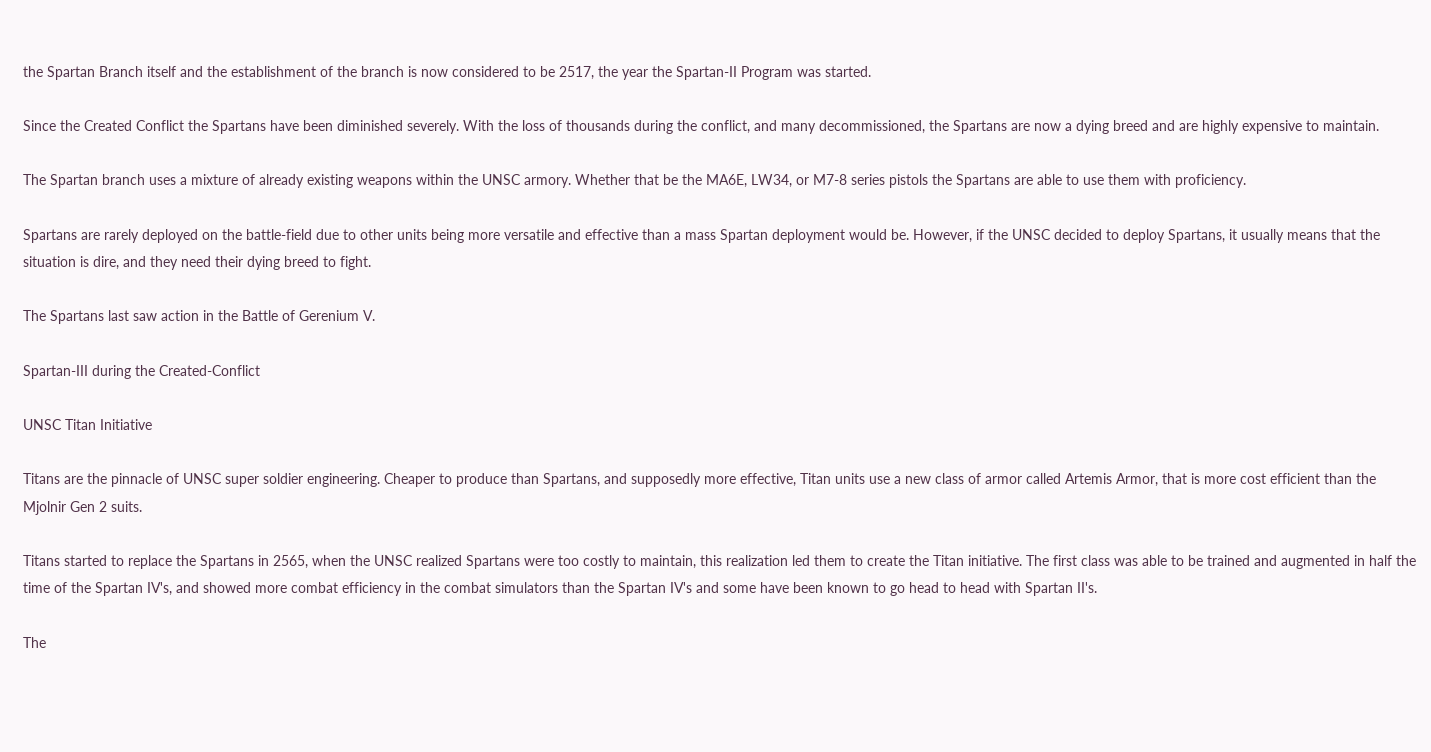the Spartan Branch itself and the establishment of the branch is now considered to be 2517, the year the Spartan-II Program was started.

Since the Created Conflict the Spartans have been diminished severely. With the loss of thousands during the conflict, and many decommissioned, the Spartans are now a dying breed and are highly expensive to maintain.

The Spartan branch uses a mixture of already existing weapons within the UNSC armory. Whether that be the MA6E, LW34, or M7-8 series pistols the Spartans are able to use them with proficiency.

Spartans are rarely deployed on the battle-field due to other units being more versatile and effective than a mass Spartan deployment would be. However, if the UNSC decided to deploy Spartans, it usually means that the situation is dire, and they need their dying breed to fight.

The Spartans last saw action in the Battle of Gerenium V.

Spartan-III during the Created-Conflict

UNSC Titan Initiative

Titans are the pinnacle of UNSC super soldier engineering. Cheaper to produce than Spartans, and supposedly more effective, Titan units use a new class of armor called Artemis Armor, that is more cost efficient than the Mjolnir Gen 2 suits.

Titans started to replace the Spartans in 2565, when the UNSC realized Spartans were too costly to maintain, this realization led them to create the Titan initiative. The first class was able to be trained and augmented in half the time of the Spartan IV's, and showed more combat efficiency in the combat simulators than the Spartan IV's and some have been known to go head to head with Spartan II's.

The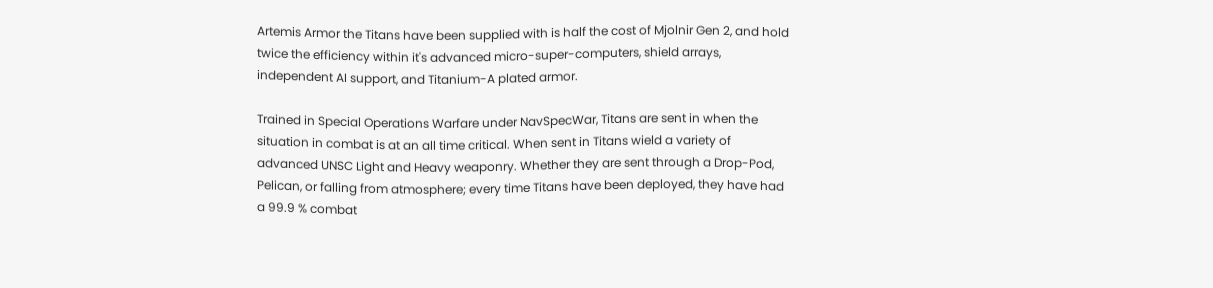Artemis Armor the Titans have been supplied with is half the cost of Mjolnir Gen 2, and hold twice the efficiency within it's advanced micro-super-computers, shield arrays, independent AI support, and Titanium-A plated armor.

Trained in Special Operations Warfare under NavSpecWar, Titans are sent in when the situation in combat is at an all time critical. When sent in Titans wield a variety of advanced UNSC Light and Heavy weaponry. Whether they are sent through a Drop-Pod, Pelican, or falling from atmosphere; every time Titans have been deployed, they have had a 99.9 % combat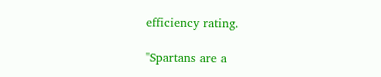efficiency rating.

"Spartans are a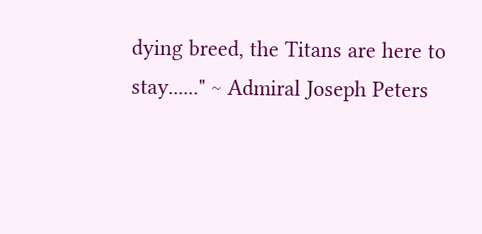dying breed, the Titans are here to stay......" ~ Admiral Joseph Peters